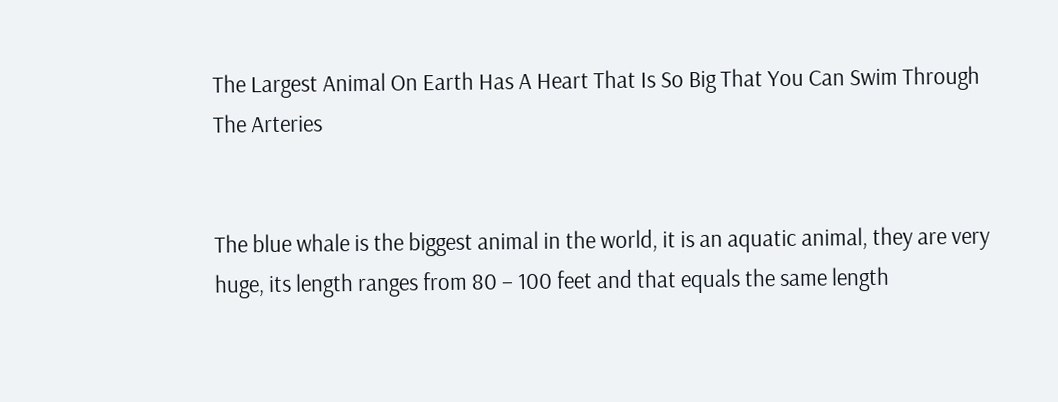The Largest Animal On Earth Has A Heart That Is So Big That You Can Swim Through The Arteries


The blue whale is the biggest animal in the world, it is an aquatic animal, they are very huge, its length ranges from 80 – 100 feet and that equals the same length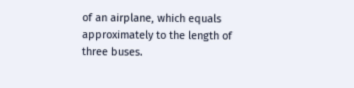of an airplane, which equals approximately to the length of three buses.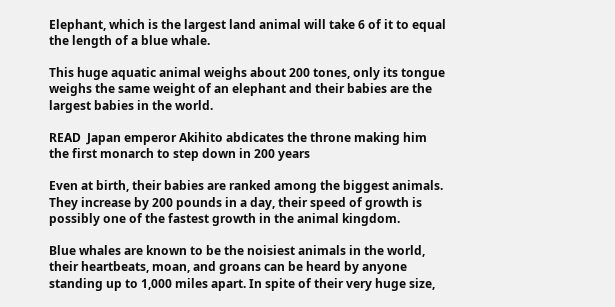Elephant, which is the largest land animal will take 6 of it to equal the length of a blue whale.

This huge aquatic animal weighs about 200 tones, only its tongue weighs the same weight of an elephant and their babies are the largest babies in the world.

READ  Japan emperor Akihito abdicates the throne making him the first monarch to step down in 200 years

Even at birth, their babies are ranked among the biggest animals. They increase by 200 pounds in a day, their speed of growth is possibly one of the fastest growth in the animal kingdom.

Blue whales are known to be the noisiest animals in the world, their heartbeats, moan, and groans can be heard by anyone standing up to 1,000 miles apart. In spite of their very huge size,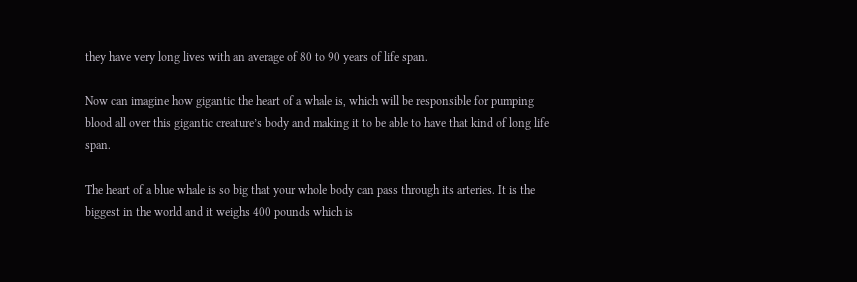they have very long lives with an average of 80 to 90 years of life span.

Now can imagine how gigantic the heart of a whale is, which will be responsible for pumping blood all over this gigantic creature’s body and making it to be able to have that kind of long life span.

The heart of a blue whale is so big that your whole body can pass through its arteries. It is the biggest in the world and it weighs 400 pounds which is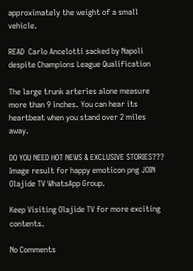approximately the weight of a small vehicle.

READ  Carlo Ancelotti sacked by Napoli despite Champions League Qualification

The large trunk arteries alone measure more than 9 inches. You can hear its heartbeat when you stand over 2 miles away.

DO YOU NEED HOT NEWS & EXCLUSIVE STORIES??? Image result for happy emoticon png JOIN Olajide TV WhatsApp Group.

Keep Visiting Olajide TV for more exciting contents.

No Comments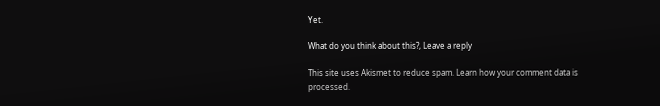Yet.

What do you think about this?, Leave a reply

This site uses Akismet to reduce spam. Learn how your comment data is processed.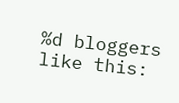%d bloggers like this: